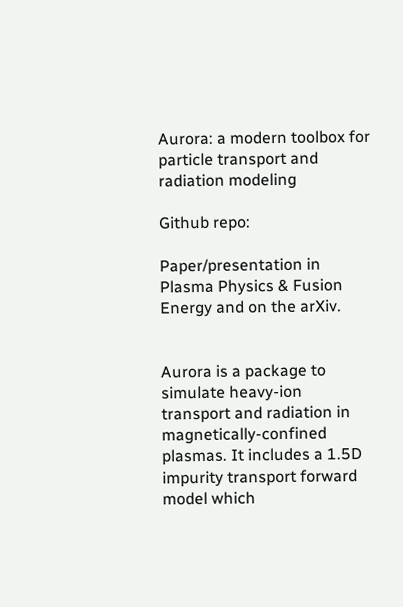Aurora: a modern toolbox for particle transport and radiation modeling

Github repo:

Paper/presentation in Plasma Physics & Fusion Energy and on the arXiv.


Aurora is a package to simulate heavy-ion transport and radiation in magnetically-confined plasmas. It includes a 1.5D impurity transport forward model which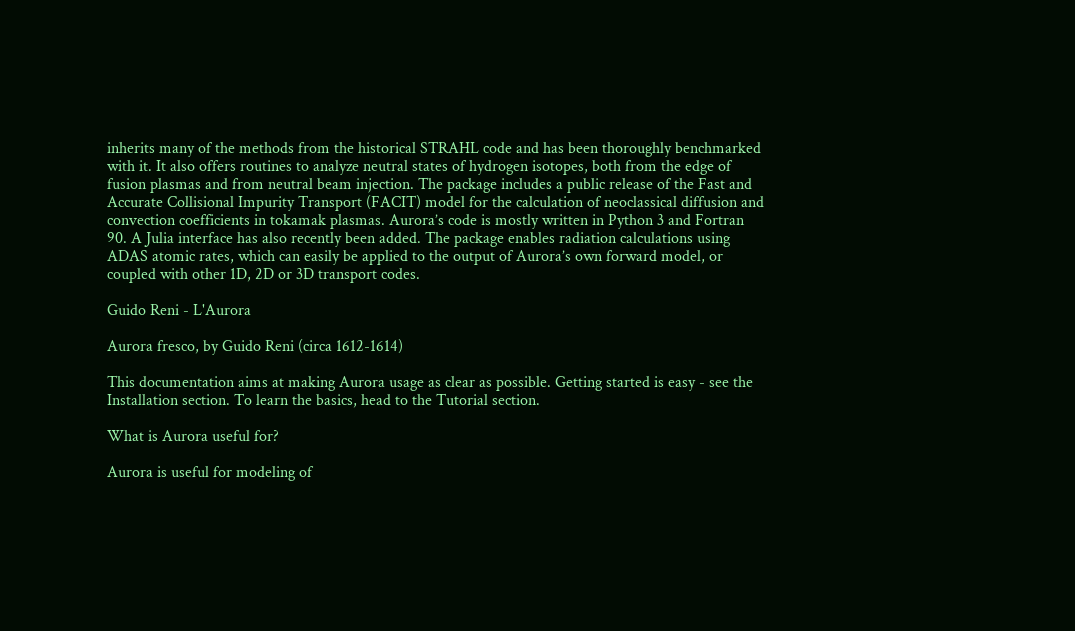inherits many of the methods from the historical STRAHL code and has been thoroughly benchmarked with it. It also offers routines to analyze neutral states of hydrogen isotopes, both from the edge of fusion plasmas and from neutral beam injection. The package includes a public release of the Fast and Accurate Collisional Impurity Transport (FACIT) model for the calculation of neoclassical diffusion and convection coefficients in tokamak plasmas. Aurora’s code is mostly written in Python 3 and Fortran 90. A Julia interface has also recently been added. The package enables radiation calculations using ADAS atomic rates, which can easily be applied to the output of Aurora’s own forward model, or coupled with other 1D, 2D or 3D transport codes.

Guido Reni - L'Aurora

Aurora fresco, by Guido Reni (circa 1612-1614)

This documentation aims at making Aurora usage as clear as possible. Getting started is easy - see the Installation section. To learn the basics, head to the Tutorial section.

What is Aurora useful for?

Aurora is useful for modeling of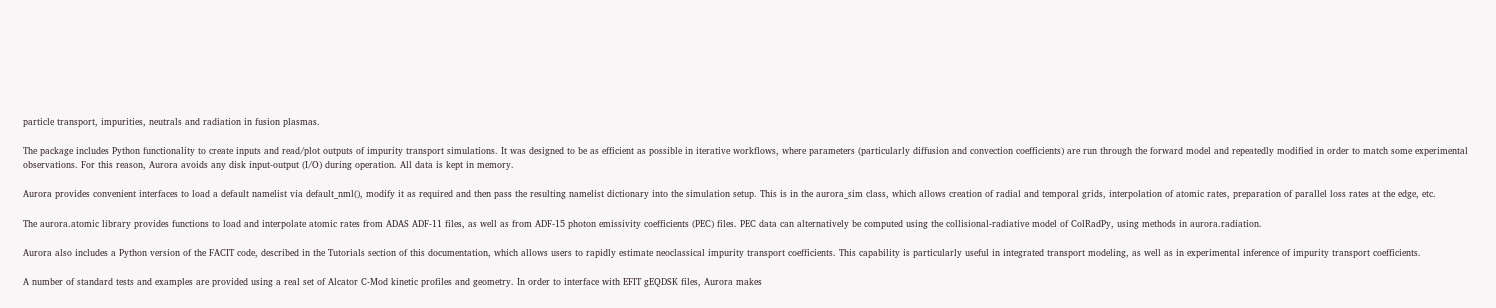particle transport, impurities, neutrals and radiation in fusion plasmas.

The package includes Python functionality to create inputs and read/plot outputs of impurity transport simulations. It was designed to be as efficient as possible in iterative workflows, where parameters (particularly diffusion and convection coefficients) are run through the forward model and repeatedly modified in order to match some experimental observations. For this reason, Aurora avoids any disk input-output (I/O) during operation. All data is kept in memory.

Aurora provides convenient interfaces to load a default namelist via default_nml(), modify it as required and then pass the resulting namelist dictionary into the simulation setup. This is in the aurora_sim class, which allows creation of radial and temporal grids, interpolation of atomic rates, preparation of parallel loss rates at the edge, etc.

The aurora.atomic library provides functions to load and interpolate atomic rates from ADAS ADF-11 files, as well as from ADF-15 photon emissivity coefficients (PEC) files. PEC data can alternatively be computed using the collisional-radiative model of ColRadPy, using methods in aurora.radiation.

Aurora also includes a Python version of the FACIT code, described in the Tutorials section of this documentation, which allows users to rapidly estimate neoclassical impurity transport coefficients. This capability is particularly useful in integrated transport modeling, as well as in experimental inference of impurity transport coefficients.

A number of standard tests and examples are provided using a real set of Alcator C-Mod kinetic profiles and geometry. In order to interface with EFIT gEQDSK files, Aurora makes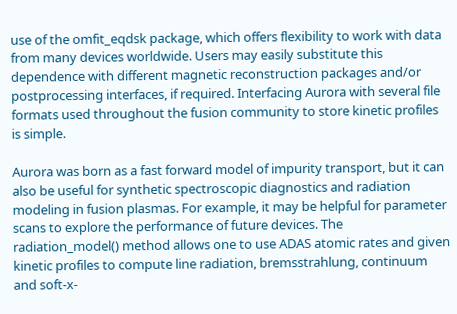use of the omfit_eqdsk package, which offers flexibility to work with data from many devices worldwide. Users may easily substitute this dependence with different magnetic reconstruction packages and/or postprocessing interfaces, if required. Interfacing Aurora with several file formats used throughout the fusion community to store kinetic profiles is simple.

Aurora was born as a fast forward model of impurity transport, but it can also be useful for synthetic spectroscopic diagnostics and radiation modeling in fusion plasmas. For example, it may be helpful for parameter scans to explore the performance of future devices. The radiation_model() method allows one to use ADAS atomic rates and given kinetic profiles to compute line radiation, bremsstrahlung, continuum and soft-x-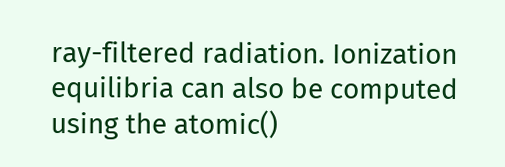ray-filtered radiation. Ionization equilibria can also be computed using the atomic()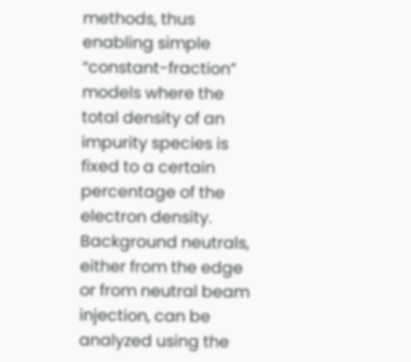methods, thus enabling simple “constant-fraction” models where the total density of an impurity species is fixed to a certain percentage of the electron density. Background neutrals, either from the edge or from neutral beam injection, can be analyzed using the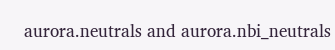aurora.neutrals and aurora.nbi_neutrals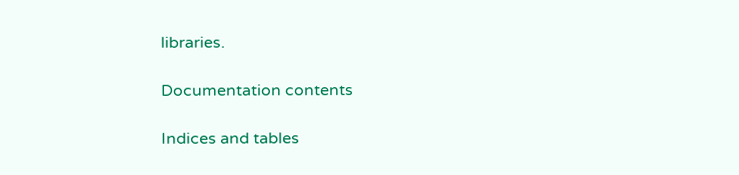libraries.

Documentation contents

Indices and tables